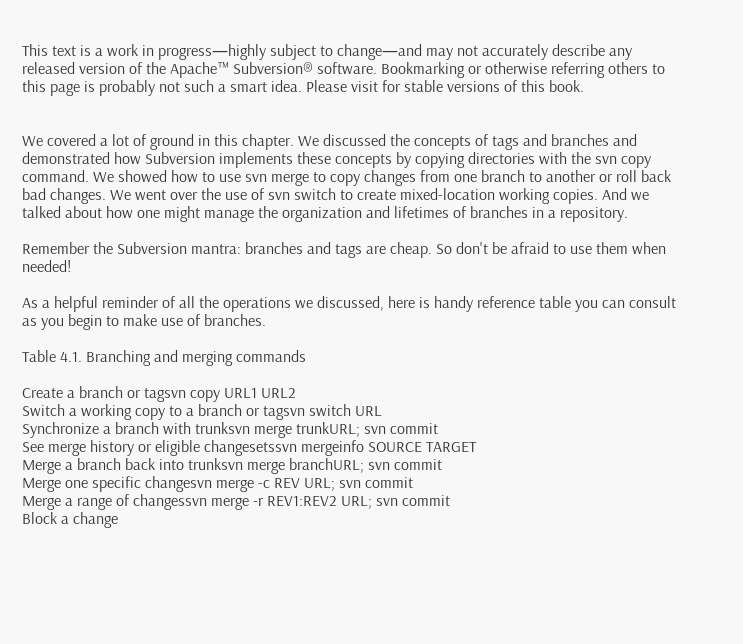This text is a work in progress—highly subject to change—and may not accurately describe any released version of the Apache™ Subversion® software. Bookmarking or otherwise referring others to this page is probably not such a smart idea. Please visit for stable versions of this book.


We covered a lot of ground in this chapter. We discussed the concepts of tags and branches and demonstrated how Subversion implements these concepts by copying directories with the svn copy command. We showed how to use svn merge to copy changes from one branch to another or roll back bad changes. We went over the use of svn switch to create mixed-location working copies. And we talked about how one might manage the organization and lifetimes of branches in a repository.

Remember the Subversion mantra: branches and tags are cheap. So don't be afraid to use them when needed!

As a helpful reminder of all the operations we discussed, here is handy reference table you can consult as you begin to make use of branches.

Table 4.1. Branching and merging commands

Create a branch or tagsvn copy URL1 URL2
Switch a working copy to a branch or tagsvn switch URL
Synchronize a branch with trunksvn merge trunkURL; svn commit
See merge history or eligible changesetssvn mergeinfo SOURCE TARGET
Merge a branch back into trunksvn merge branchURL; svn commit
Merge one specific changesvn merge -c REV URL; svn commit
Merge a range of changessvn merge -r REV1:REV2 URL; svn commit
Block a change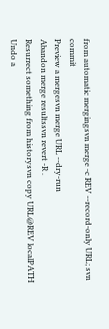from automatic mergingsvn merge -c REV --record-only URL; svn commit
Preview a mergesvn merge URL --dry-run
Abandon merge resultssvn revert -R .
Resurrect something from historysvn copy URL@REV localPATH
Undo a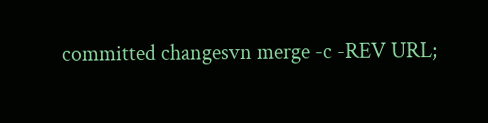committed changesvn merge -c -REV URL;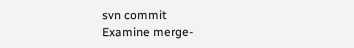svn commit
Examine merge-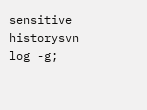sensitive historysvn log -g;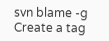svn blame -g
Create a tag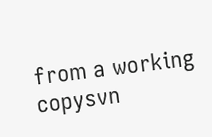from a working copysvn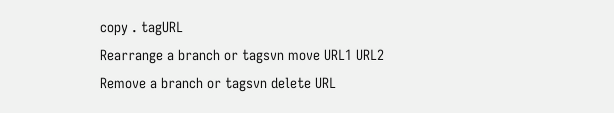copy . tagURL
Rearrange a branch or tagsvn move URL1 URL2
Remove a branch or tagsvn delete URL